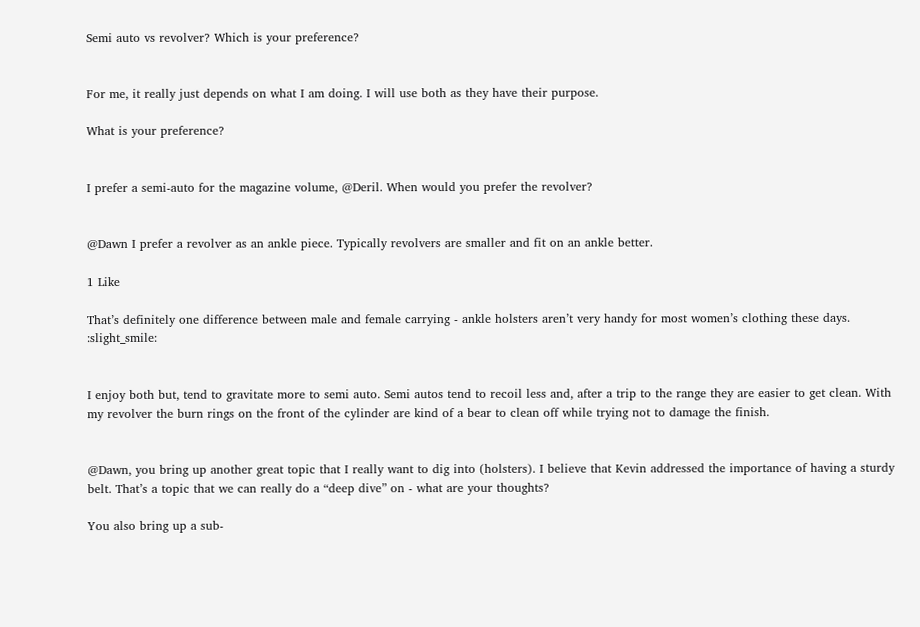Semi auto vs revolver? Which is your preference?


For me, it really just depends on what I am doing. I will use both as they have their purpose.

What is your preference?


I prefer a semi-auto for the magazine volume, @Deril. When would you prefer the revolver?


@Dawn I prefer a revolver as an ankle piece. Typically revolvers are smaller and fit on an ankle better.

1 Like

That’s definitely one difference between male and female carrying - ankle holsters aren’t very handy for most women’s clothing these days. :slight_smile:


I enjoy both but, tend to gravitate more to semi auto. Semi autos tend to recoil less and, after a trip to the range they are easier to get clean. With my revolver the burn rings on the front of the cylinder are kind of a bear to clean off while trying not to damage the finish.


@Dawn, you bring up another great topic that I really want to dig into (holsters). I believe that Kevin addressed the importance of having a sturdy belt. That’s a topic that we can really do a “deep dive” on - what are your thoughts?

You also bring up a sub-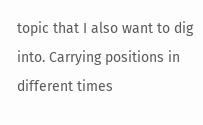topic that I also want to dig into. Carrying positions in different times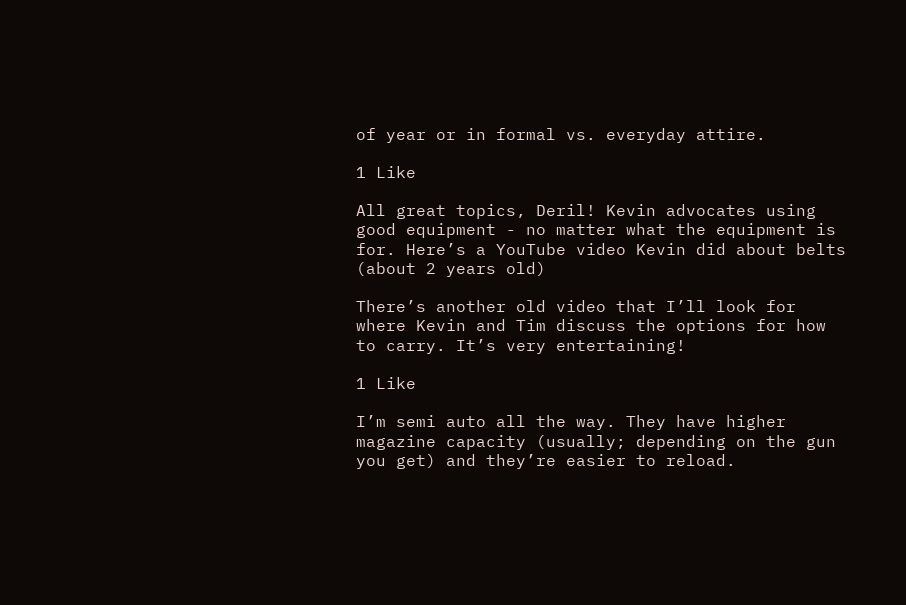of year or in formal vs. everyday attire.

1 Like

All great topics, Deril! Kevin advocates using good equipment - no matter what the equipment is for. Here’s a YouTube video Kevin did about belts (about 2 years old)

There’s another old video that I’ll look for where Kevin and Tim discuss the options for how to carry. It’s very entertaining!

1 Like

I’m semi auto all the way. They have higher magazine capacity (usually; depending on the gun you get) and they’re easier to reload.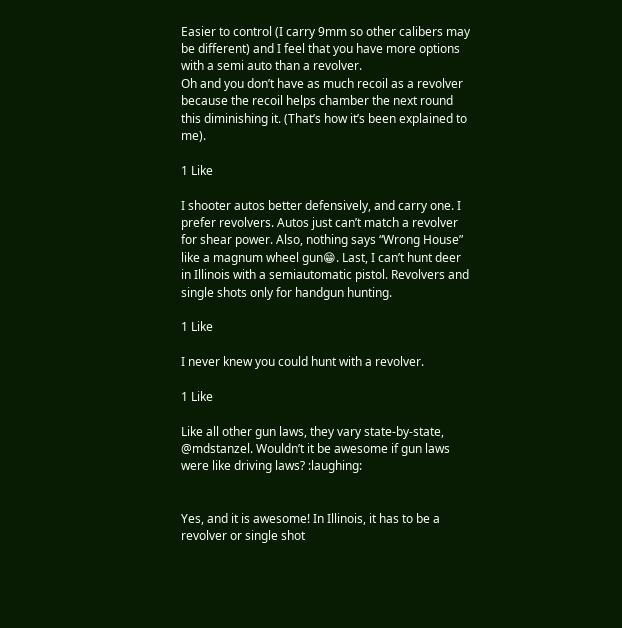Easier to control (I carry 9mm so other calibers may be different) and I feel that you have more options with a semi auto than a revolver.
Oh and you don’t have as much recoil as a revolver because the recoil helps chamber the next round this diminishing it. (That’s how it’s been explained to me).

1 Like

I shooter autos better defensively, and carry one. I prefer revolvers. Autos just can’t match a revolver for shear power. Also, nothing says “Wrong House” like a magnum wheel gun😁. Last, I can’t hunt deer in Illinois with a semiautomatic pistol. Revolvers and single shots only for handgun hunting.

1 Like

I never knew you could hunt with a revolver.

1 Like

Like all other gun laws, they vary state-by-state, @mdstanzel. Wouldn’t it be awesome if gun laws were like driving laws? :laughing:


Yes, and it is awesome! In Illinois, it has to be a revolver or single shot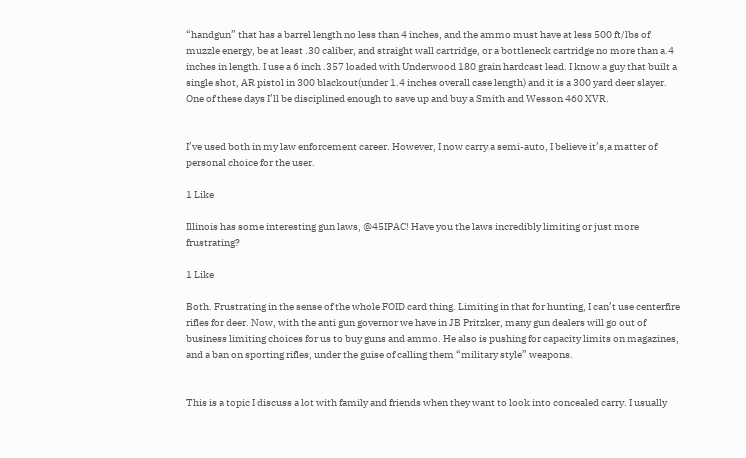“handgun” that has a barrel length no less than 4 inches, and the ammo must have at less 500 ft/lbs of muzzle energy, be at least .30 caliber, and straight wall cartridge, or a bottleneck cartridge no more than a.4 inches in length. I use a 6 inch .357 loaded with Underwood 180 grain hardcast lead. I know a guy that built a single shot, AR pistol in 300 blackout(under 1.4 inches overall case length) and it is a 300 yard deer slayer. One of these days I’ll be disciplined enough to save up and buy a Smith and Wesson 460 XVR.


I’ve used both in my law enforcement career. However, I now carry a semi-auto, I believe it’s,a matter of personal choice for the user.

1 Like

Illinois has some interesting gun laws, @45IPAC! Have you the laws incredibly limiting or just more frustrating?

1 Like

Both. Frustrating in the sense of the whole FOID card thing. Limiting in that for hunting, I can’t use centerfire rifles for deer. Now, with the anti gun governor we have in JB Pritzker, many gun dealers will go out of business limiting choices for us to buy guns and ammo. He also is pushing for capacity limits on magazines, and a ban on sporting rifles, under the guise of calling them “military style” weapons.


This is a topic I discuss a lot with family and friends when they want to look into concealed carry. I usually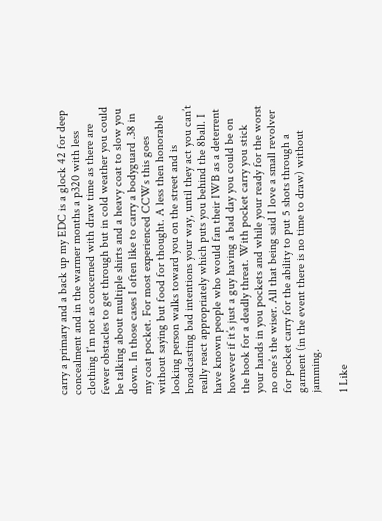carry a primary and a back up my EDC is a glock 42 for deep concealment and in the warmer months a p320 with less clothing I’m not as concerned with draw time as there are fewer obstacles to get through but in cold weather you could be talking about multiple shirts and a heavy coat to slow you down. In those cases I often like to carry a bodyguard .38 in my coat pocket. For most experienced CCWs this goes without saying but food for thought. A less then honorable looking person walks toward you on the street and is broadcasting bad intentions your way, until they act you can’t really react appropriately which puts you behind the 8ball. I have known people who would fan their IWB as a deterrent however if it’s just a guy having a bad day you could be on the hook for a deadly threat. With pocket carry you stick your hands in you pockets and while your ready for the worst no one’s the wiser. All that being said I love a small revolver for pocket carry for the ability to put 5 shots through a garment (in the event there is no time to draw) without jamming.

1 Like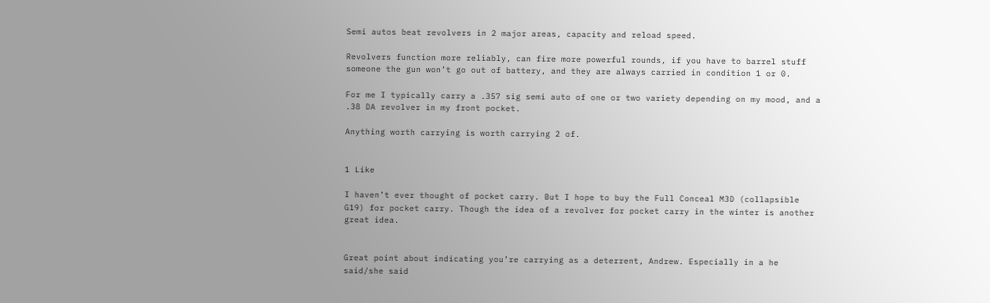Semi autos beat revolvers in 2 major areas, capacity and reload speed.

Revolvers function more reliably, can fire more powerful rounds, if you have to barrel stuff someone the gun won’t go out of battery, and they are always carried in condition 1 or 0.

For me I typically carry a .357 sig semi auto of one or two variety depending on my mood, and a .38 DA revolver in my front pocket.

Anything worth carrying is worth carrying 2 of.


1 Like

I haven’t ever thought of pocket carry. But I hope to buy the Full Conceal M3D (collapsible G19) for pocket carry. Though the idea of a revolver for pocket carry in the winter is another great idea.


Great point about indicating you’re carrying as a deterrent, Andrew. Especially in a he said/she said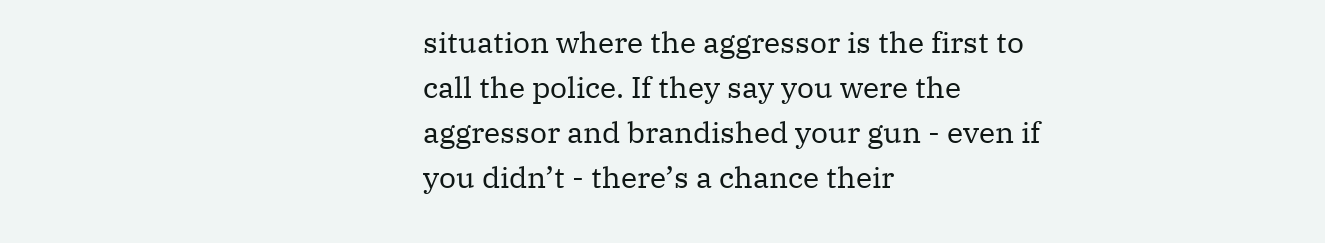situation where the aggressor is the first to call the police. If they say you were the aggressor and brandished your gun - even if you didn’t - there’s a chance their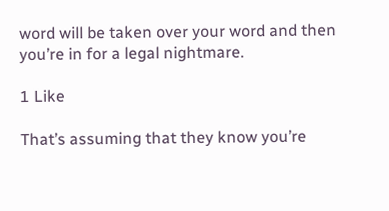word will be taken over your word and then you’re in for a legal nightmare.

1 Like

That’s assuming that they know you’re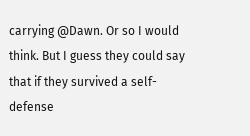carrying @Dawn. Or so I would think. But I guess they could say that if they survived a self-defense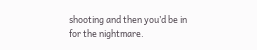shooting and then you’d be in for the nightmare.